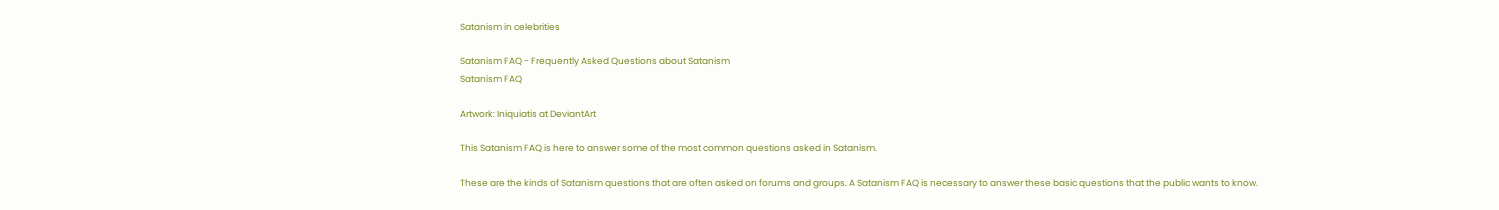Satanism in celebrities

Satanism FAQ - Frequently Asked Questions about Satanism
Satanism FAQ

Artwork: Iniquiatis at DeviantArt

This Satanism FAQ is here to answer some of the most common questions asked in Satanism.

These are the kinds of Satanism questions that are often asked on forums and groups. A Satanism FAQ is necessary to answer these basic questions that the public wants to know.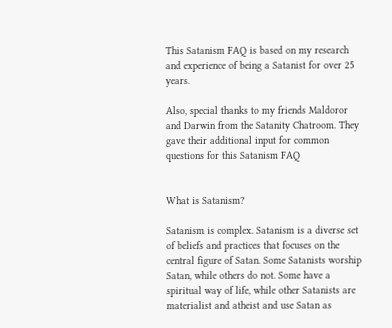This Satanism FAQ is based on my research and experience of being a Satanist for over 25 years.

Also, special thanks to my friends Maldoror and Darwin from the Satanity Chatroom. They gave their additional input for common questions for this Satanism FAQ


What is Satanism?

Satanism is complex. Satanism is a diverse set of beliefs and practices that focuses on the central figure of Satan. Some Satanists worship Satan, while others do not. Some have a spiritual way of life, while other Satanists are materialist and atheist and use Satan as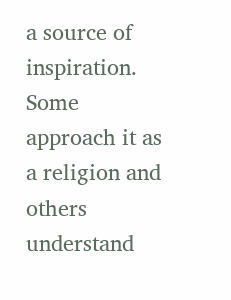a source of inspiration. Some approach it as a religion and others understand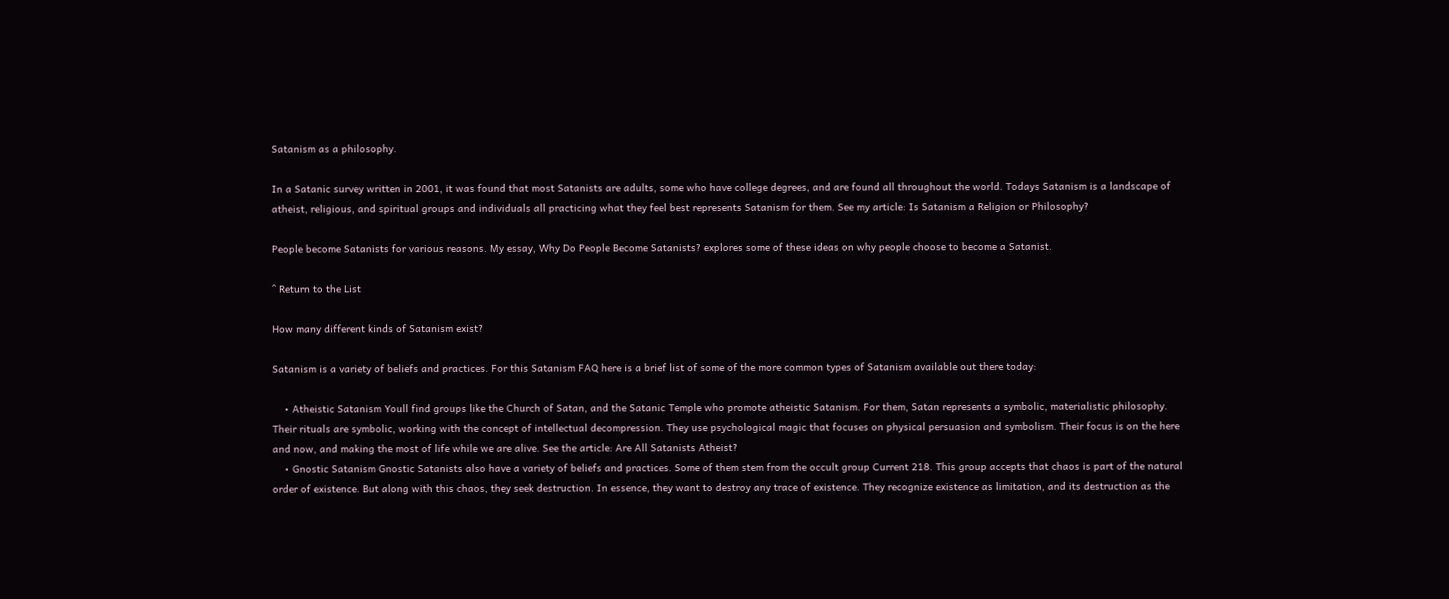Satanism as a philosophy.

In a Satanic survey written in 2001, it was found that most Satanists are adults, some who have college degrees, and are found all throughout the world. Todays Satanism is a landscape of atheist, religious, and spiritual groups and individuals all practicing what they feel best represents Satanism for them. See my article: Is Satanism a Religion or Philosophy?

People become Satanists for various reasons. My essay, Why Do People Become Satanists? explores some of these ideas on why people choose to become a Satanist.

^ Return to the List

How many different kinds of Satanism exist?

Satanism is a variety of beliefs and practices. For this Satanism FAQ here is a brief list of some of the more common types of Satanism available out there today:

    • Atheistic Satanism Youll find groups like the Church of Satan, and the Satanic Temple who promote atheistic Satanism. For them, Satan represents a symbolic, materialistic philosophy. Their rituals are symbolic, working with the concept of intellectual decompression. They use psychological magic that focuses on physical persuasion and symbolism. Their focus is on the here and now, and making the most of life while we are alive. See the article: Are All Satanists Atheist?
    • Gnostic Satanism Gnostic Satanists also have a variety of beliefs and practices. Some of them stem from the occult group Current 218. This group accepts that chaos is part of the natural order of existence. But along with this chaos, they seek destruction. In essence, they want to destroy any trace of existence. They recognize existence as limitation, and its destruction as the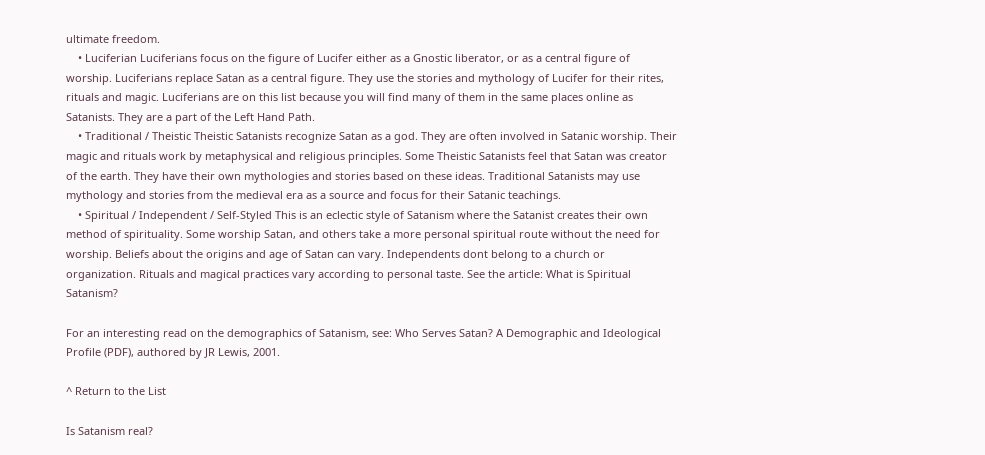ultimate freedom.
    • Luciferian Luciferians focus on the figure of Lucifer either as a Gnostic liberator, or as a central figure of worship. Luciferians replace Satan as a central figure. They use the stories and mythology of Lucifer for their rites, rituals and magic. Luciferians are on this list because you will find many of them in the same places online as Satanists. They are a part of the Left Hand Path.
    • Traditional / Theistic Theistic Satanists recognize Satan as a god. They are often involved in Satanic worship. Their magic and rituals work by metaphysical and religious principles. Some Theistic Satanists feel that Satan was creator of the earth. They have their own mythologies and stories based on these ideas. Traditional Satanists may use mythology and stories from the medieval era as a source and focus for their Satanic teachings.
    • Spiritual / Independent / Self-Styled This is an eclectic style of Satanism where the Satanist creates their own method of spirituality. Some worship Satan, and others take a more personal spiritual route without the need for worship. Beliefs about the origins and age of Satan can vary. Independents dont belong to a church or organization. Rituals and magical practices vary according to personal taste. See the article: What is Spiritual Satanism?

For an interesting read on the demographics of Satanism, see: Who Serves Satan? A Demographic and Ideological Profile (PDF), authored by JR Lewis, 2001.

^ Return to the List

Is Satanism real?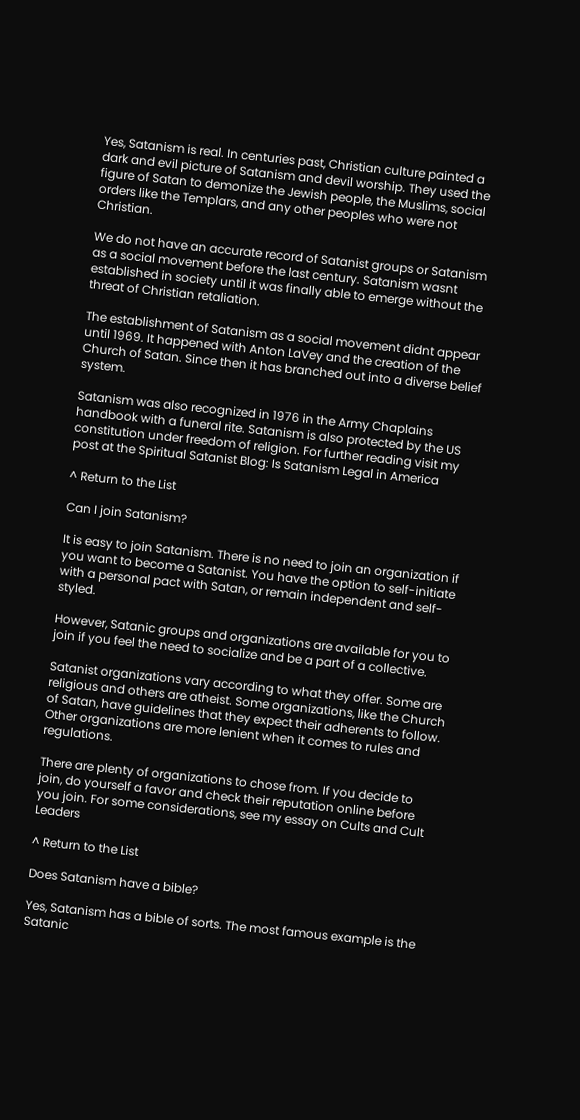Yes, Satanism is real. In centuries past, Christian culture painted a dark and evil picture of Satanism and devil worship. They used the figure of Satan to demonize the Jewish people, the Muslims, social orders like the Templars, and any other peoples who were not Christian.

We do not have an accurate record of Satanist groups or Satanism as a social movement before the last century. Satanism wasnt established in society until it was finally able to emerge without the threat of Christian retaliation.

The establishment of Satanism as a social movement didnt appear until 1969. It happened with Anton LaVey and the creation of the Church of Satan. Since then it has branched out into a diverse belief system.

Satanism was also recognized in 1976 in the Army Chaplains handbook with a funeral rite. Satanism is also protected by the US constitution under freedom of religion. For further reading visit my post at the Spiritual Satanist Blog: Is Satanism Legal in America

^ Return to the List

Can I join Satanism?

It is easy to join Satanism. There is no need to join an organization if you want to become a Satanist. You have the option to self-initiate with a personal pact with Satan, or remain independent and self-styled.

However, Satanic groups and organizations are available for you to join if you feel the need to socialize and be a part of a collective.

Satanist organizations vary according to what they offer. Some are religious and others are atheist. Some organizations, like the Church of Satan, have guidelines that they expect their adherents to follow. Other organizations are more lenient when it comes to rules and regulations.

There are plenty of organizations to chose from. If you decide to join, do yourself a favor and check their reputation online before you join. For some considerations, see my essay on Cults and Cult Leaders

^ Return to the List

Does Satanism have a bible?

Yes, Satanism has a bible of sorts. The most famous example is the Satanic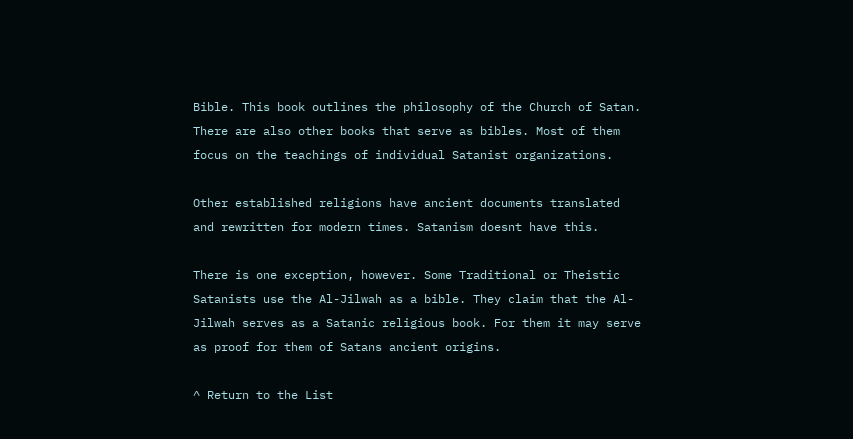Bible. This book outlines the philosophy of the Church of Satan. There are also other books that serve as bibles. Most of them focus on the teachings of individual Satanist organizations.

Other established religions have ancient documents translated and rewritten for modern times. Satanism doesnt have this.

There is one exception, however. Some Traditional or Theistic Satanists use the Al-Jilwah as a bible. They claim that the Al-Jilwah serves as a Satanic religious book. For them it may serve as proof for them of Satans ancient origins.

^ Return to the List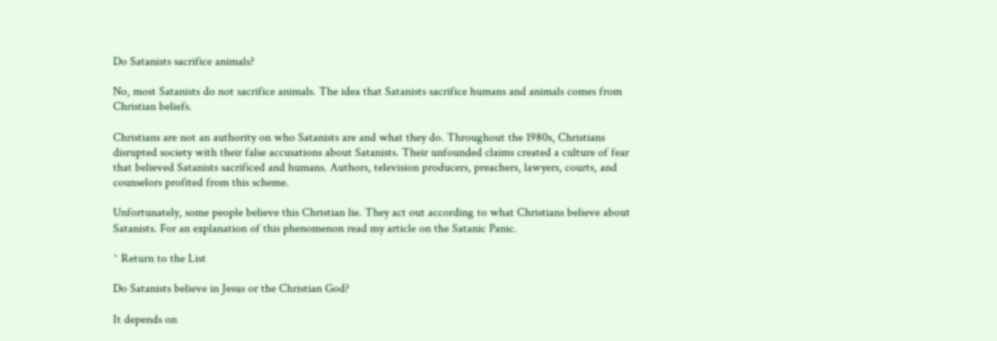Do Satanists sacrifice animals?

No, most Satanists do not sacrifice animals. The idea that Satanists sacrifice humans and animals comes from Christian beliefs.

Christians are not an authority on who Satanists are and what they do. Throughout the 1980s, Christians disrupted society with their false accusations about Satanists. Their unfounded claims created a culture of fear that believed Satanists sacrificed and humans. Authors, television producers, preachers, lawyers, courts, and counselors profited from this scheme.

Unfortunately, some people believe this Christian lie. They act out according to what Christians believe about Satanists. For an explanation of this phenomenon read my article on the Satanic Panic.

^ Return to the List

Do Satanists believe in Jesus or the Christian God?

It depends on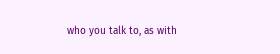who you talk to, as with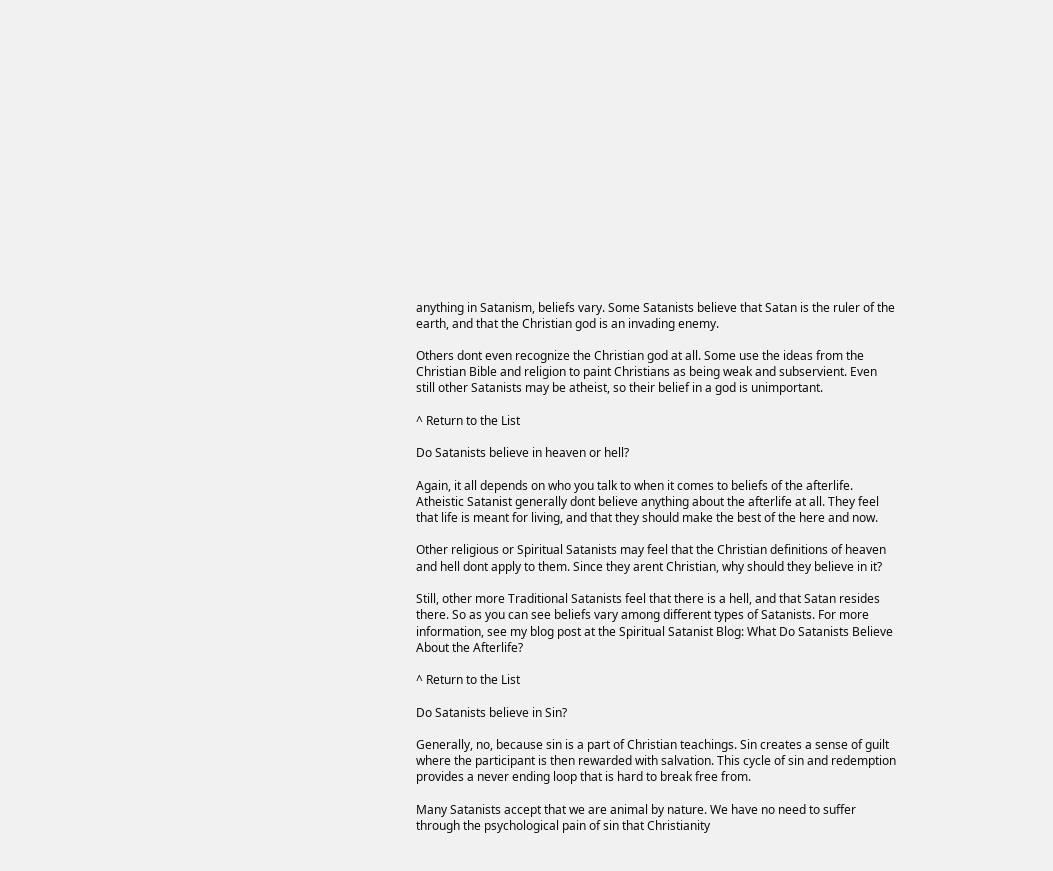anything in Satanism, beliefs vary. Some Satanists believe that Satan is the ruler of the earth, and that the Christian god is an invading enemy.

Others dont even recognize the Christian god at all. Some use the ideas from the Christian Bible and religion to paint Christians as being weak and subservient. Even still other Satanists may be atheist, so their belief in a god is unimportant.

^ Return to the List

Do Satanists believe in heaven or hell?

Again, it all depends on who you talk to when it comes to beliefs of the afterlife. Atheistic Satanist generally dont believe anything about the afterlife at all. They feel that life is meant for living, and that they should make the best of the here and now.

Other religious or Spiritual Satanists may feel that the Christian definitions of heaven and hell dont apply to them. Since they arent Christian, why should they believe in it?

Still, other more Traditional Satanists feel that there is a hell, and that Satan resides there. So as you can see beliefs vary among different types of Satanists. For more information, see my blog post at the Spiritual Satanist Blog: What Do Satanists Believe About the Afterlife?

^ Return to the List

Do Satanists believe in Sin?

Generally, no, because sin is a part of Christian teachings. Sin creates a sense of guilt where the participant is then rewarded with salvation. This cycle of sin and redemption provides a never ending loop that is hard to break free from.

Many Satanists accept that we are animal by nature. We have no need to suffer through the psychological pain of sin that Christianity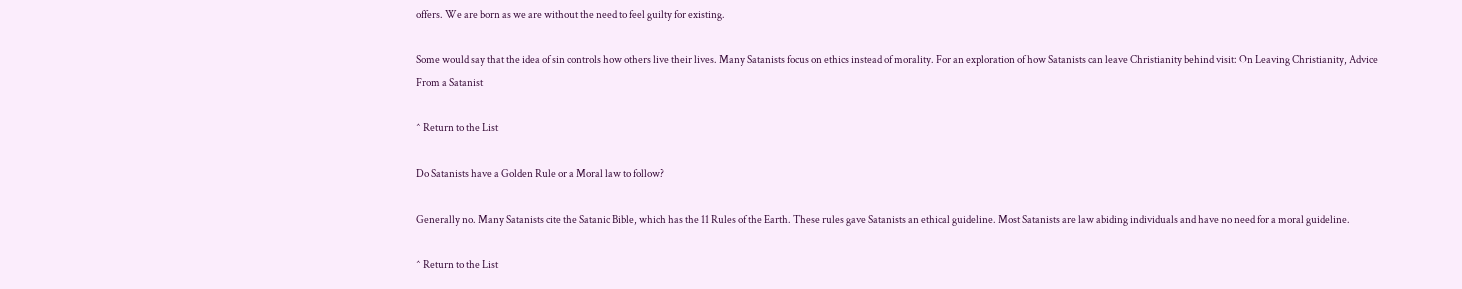offers. We are born as we are without the need to feel guilty for existing.

Some would say that the idea of sin controls how others live their lives. Many Satanists focus on ethics instead of morality. For an exploration of how Satanists can leave Christianity behind visit: On Leaving Christianity, Advice From a Satanist

^ Return to the List

Do Satanists have a Golden Rule or a Moral law to follow?

Generally no. Many Satanists cite the Satanic Bible, which has the 11 Rules of the Earth. These rules gave Satanists an ethical guideline. Most Satanists are law abiding individuals and have no need for a moral guideline.

^ Return to the List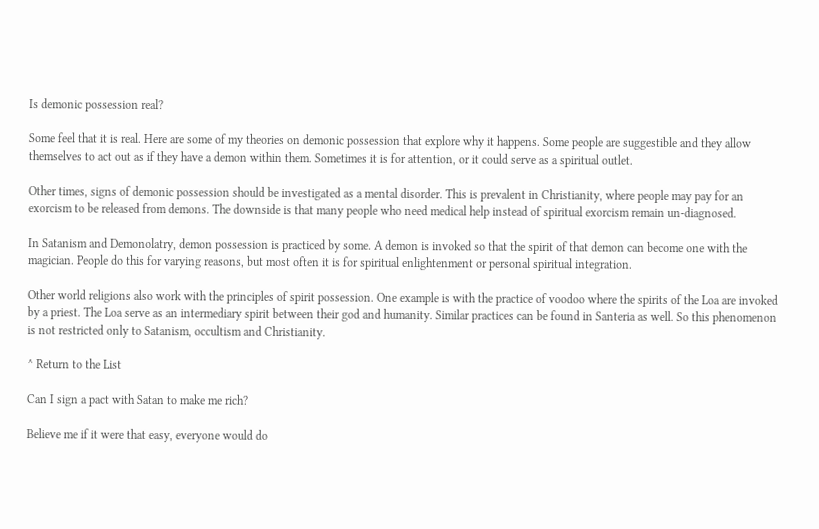Is demonic possession real?

Some feel that it is real. Here are some of my theories on demonic possession that explore why it happens. Some people are suggestible and they allow themselves to act out as if they have a demon within them. Sometimes it is for attention, or it could serve as a spiritual outlet.

Other times, signs of demonic possession should be investigated as a mental disorder. This is prevalent in Christianity, where people may pay for an exorcism to be released from demons. The downside is that many people who need medical help instead of spiritual exorcism remain un-diagnosed.

In Satanism and Demonolatry, demon possession is practiced by some. A demon is invoked so that the spirit of that demon can become one with the magician. People do this for varying reasons, but most often it is for spiritual enlightenment or personal spiritual integration.

Other world religions also work with the principles of spirit possession. One example is with the practice of voodoo where the spirits of the Loa are invoked by a priest. The Loa serve as an intermediary spirit between their god and humanity. Similar practices can be found in Santeria as well. So this phenomenon is not restricted only to Satanism, occultism and Christianity.

^ Return to the List

Can I sign a pact with Satan to make me rich?

Believe me if it were that easy, everyone would do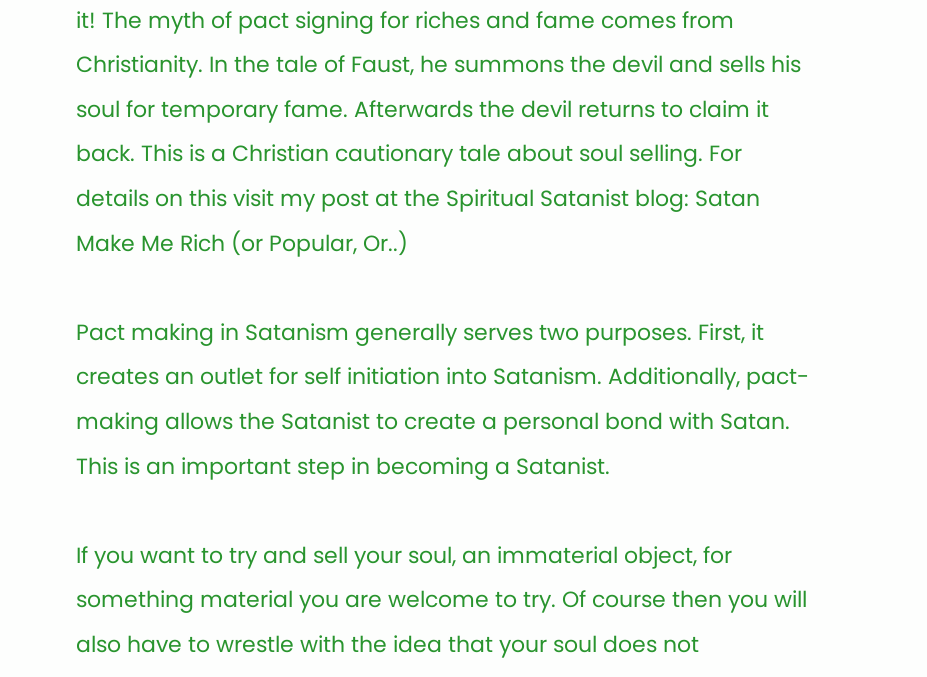it! The myth of pact signing for riches and fame comes from Christianity. In the tale of Faust, he summons the devil and sells his soul for temporary fame. Afterwards the devil returns to claim it back. This is a Christian cautionary tale about soul selling. For details on this visit my post at the Spiritual Satanist blog: Satan Make Me Rich (or Popular, Or..)

Pact making in Satanism generally serves two purposes. First, it creates an outlet for self initiation into Satanism. Additionally, pact-making allows the Satanist to create a personal bond with Satan. This is an important step in becoming a Satanist.

If you want to try and sell your soul, an immaterial object, for something material you are welcome to try. Of course then you will also have to wrestle with the idea that your soul does not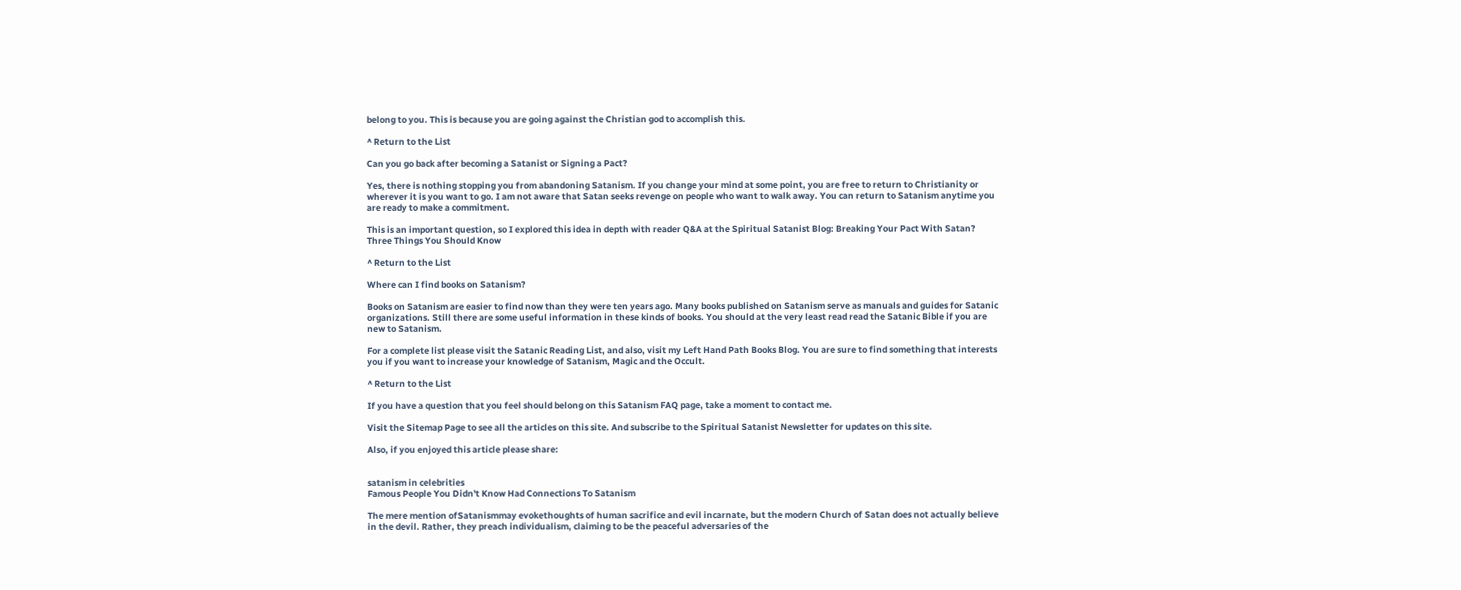belong to you. This is because you are going against the Christian god to accomplish this.

^ Return to the List

Can you go back after becoming a Satanist or Signing a Pact?

Yes, there is nothing stopping you from abandoning Satanism. If you change your mind at some point, you are free to return to Christianity or wherever it is you want to go. I am not aware that Satan seeks revenge on people who want to walk away. You can return to Satanism anytime you are ready to make a commitment.

This is an important question, so I explored this idea in depth with reader Q&A at the Spiritual Satanist Blog: Breaking Your Pact With Satan? Three Things You Should Know

^ Return to the List

Where can I find books on Satanism?

Books on Satanism are easier to find now than they were ten years ago. Many books published on Satanism serve as manuals and guides for Satanic organizations. Still there are some useful information in these kinds of books. You should at the very least read read the Satanic Bible if you are new to Satanism.

For a complete list please visit the Satanic Reading List, and also, visit my Left Hand Path Books Blog. You are sure to find something that interests you if you want to increase your knowledge of Satanism, Magic and the Occult.

^ Return to the List

If you have a question that you feel should belong on this Satanism FAQ page, take a moment to contact me.

Visit the Sitemap Page to see all the articles on this site. And subscribe to the Spiritual Satanist Newsletter for updates on this site.

Also, if you enjoyed this article please share:


satanism in celebrities
Famous People You Didn't Know Had Connections To Satanism

The mere mention ofSatanismmay evokethoughts of human sacrifice and evil incarnate, but the modern Church of Satan does not actually believe in the devil. Rather, they preach individualism, claiming to be the peaceful adversaries of the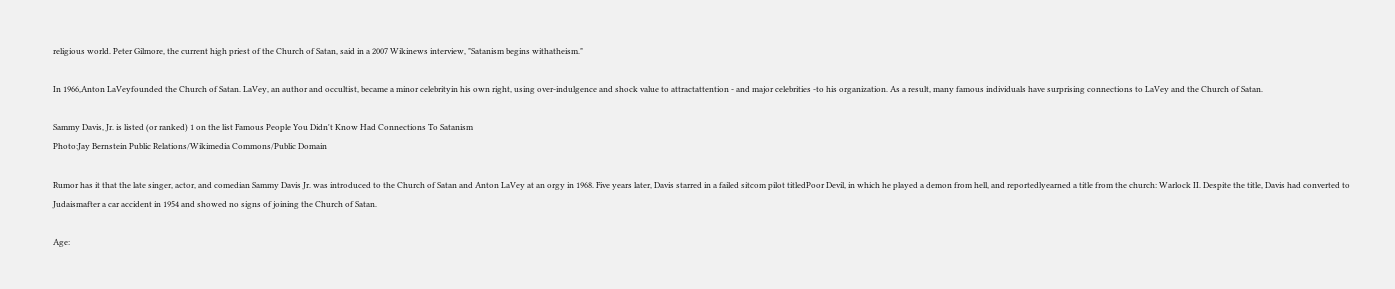religious world. Peter Gilmore, the current high priest of the Church of Satan, said in a 2007 Wikinews interview, "Satanism begins withatheism."

In 1966,Anton LaVeyfounded the Church of Satan. LaVey, an author and occultist, became a minor celebrityin his own right, using over-indulgence and shock value to attractattention - and major celebrities -to his organization. As a result, many famous individuals have surprising connections to LaVey and the Church of Satan.

Sammy Davis, Jr. is listed (or ranked) 1 on the list Famous People You Didn't Know Had Connections To Satanism
Photo:Jay Bernstein Public Relations/Wikimedia Commons/Public Domain

Rumor has it that the late singer, actor, and comedian Sammy Davis Jr. was introduced to the Church of Satan and Anton LaVey at an orgy in 1968. Five years later, Davis starred in a failed sitcom pilot titledPoor Devil, in which he played a demon from hell, and reportedlyearned a title from the church: Warlock II. Despite the title, Davis had converted to Judaismafter a car accident in 1954 and showed no signs of joining the Church of Satan.

Age: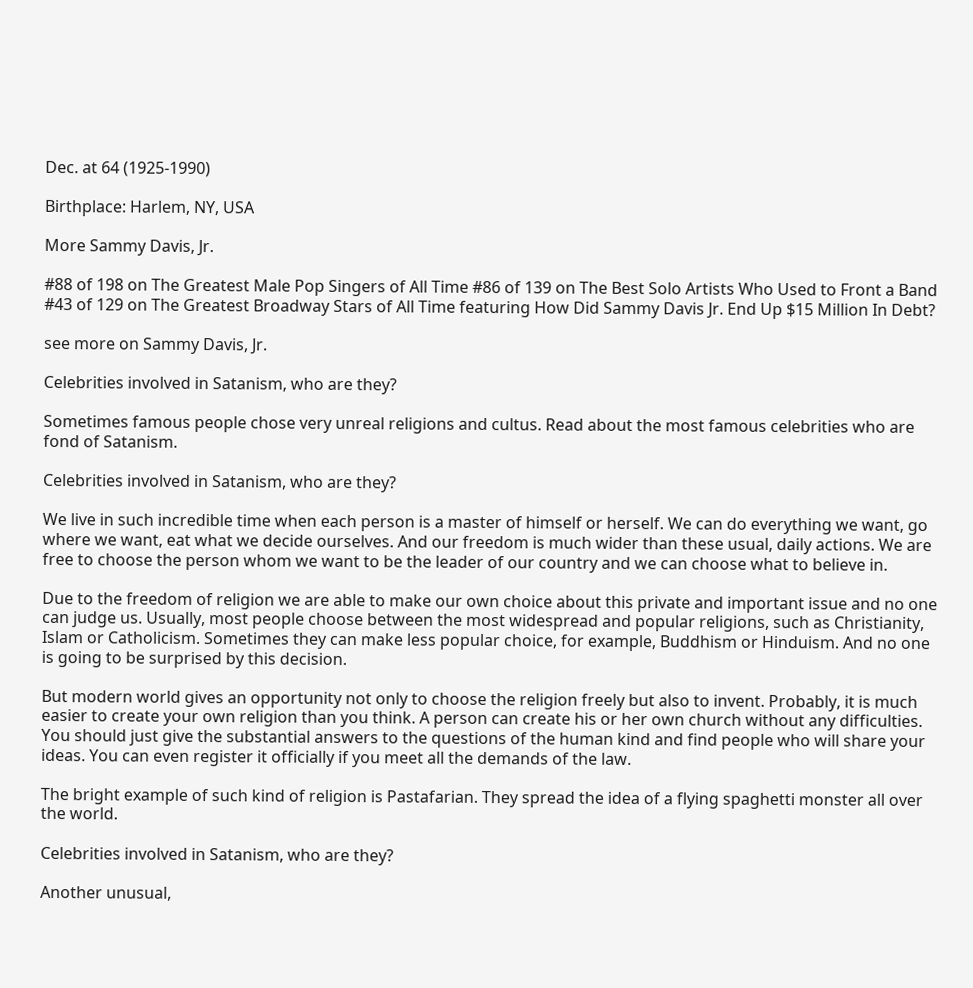Dec. at 64 (1925-1990)

Birthplace: Harlem, NY, USA

More Sammy Davis, Jr.

#88 of 198 on The Greatest Male Pop Singers of All Time #86 of 139 on The Best Solo Artists Who Used to Front a Band #43 of 129 on The Greatest Broadway Stars of All Time featuring How Did Sammy Davis Jr. End Up $15 Million In Debt?

see more on Sammy Davis, Jr.

Celebrities involved in Satanism, who are they?

Sometimes famous people chose very unreal religions and cultus. Read about the most famous celebrities who are fond of Satanism.

Celebrities involved in Satanism, who are they?

We live in such incredible time when each person is a master of himself or herself. We can do everything we want, go where we want, eat what we decide ourselves. And our freedom is much wider than these usual, daily actions. We are free to choose the person whom we want to be the leader of our country and we can choose what to believe in.

Due to the freedom of religion we are able to make our own choice about this private and important issue and no one can judge us. Usually, most people choose between the most widespread and popular religions, such as Christianity, Islam or Catholicism. Sometimes they can make less popular choice, for example, Buddhism or Hinduism. And no one is going to be surprised by this decision.

But modern world gives an opportunity not only to choose the religion freely but also to invent. Probably, it is much easier to create your own religion than you think. A person can create his or her own church without any difficulties. You should just give the substantial answers to the questions of the human kind and find people who will share your ideas. You can even register it officially if you meet all the demands of the law.

The bright example of such kind of religion is Pastafarian. They spread the idea of a flying spaghetti monster all over the world.

Celebrities involved in Satanism, who are they?

Another unusual,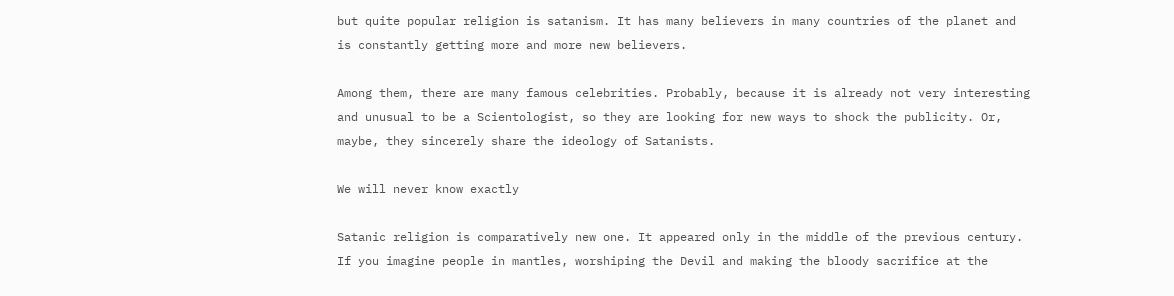but quite popular religion is satanism. It has many believers in many countries of the planet and is constantly getting more and more new believers.

Among them, there are many famous celebrities. Probably, because it is already not very interesting and unusual to be a Scientologist, so they are looking for new ways to shock the publicity. Or, maybe, they sincerely share the ideology of Satanists.

We will never know exactly

Satanic religion is comparatively new one. It appeared only in the middle of the previous century. If you imagine people in mantles, worshiping the Devil and making the bloody sacrifice at the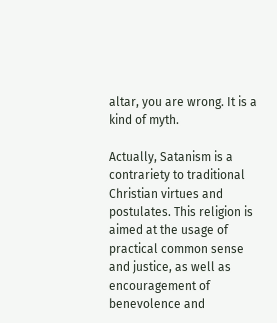altar, you are wrong. It is a kind of myth.

Actually, Satanism is a contrariety to traditional Christian virtues and postulates. This religion is aimed at the usage of practical common sense and justice, as well as encouragement of benevolence and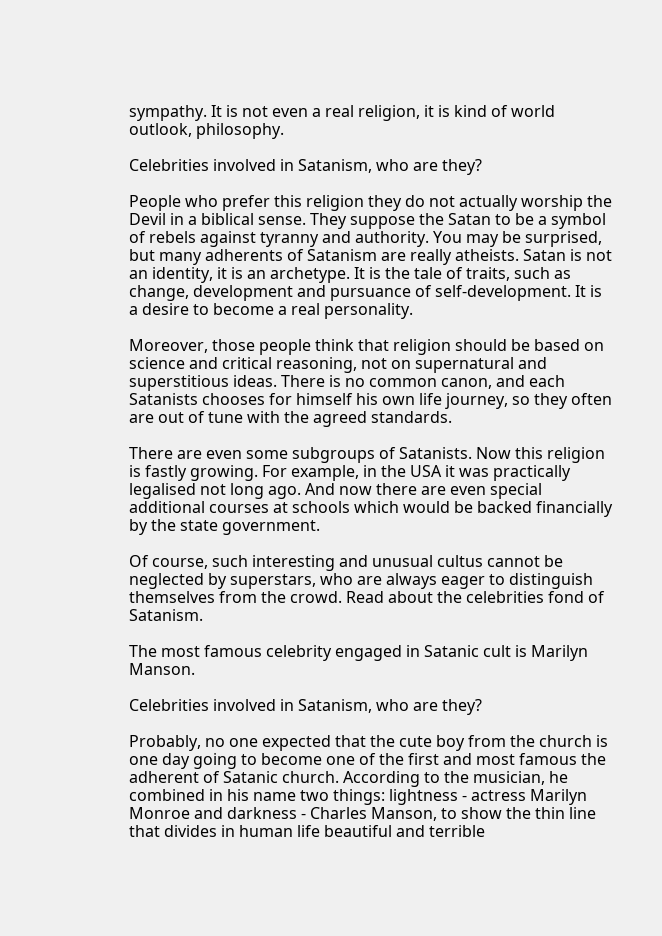sympathy. It is not even a real religion, it is kind of world outlook, philosophy.

Celebrities involved in Satanism, who are they?

People who prefer this religion they do not actually worship the Devil in a biblical sense. They suppose the Satan to be a symbol of rebels against tyranny and authority. You may be surprised, but many adherents of Satanism are really atheists. Satan is not an identity, it is an archetype. It is the tale of traits, such as change, development and pursuance of self-development. It is a desire to become a real personality.

Moreover, those people think that religion should be based on science and critical reasoning, not on supernatural and superstitious ideas. There is no common canon, and each Satanists chooses for himself his own life journey, so they often are out of tune with the agreed standards.

There are even some subgroups of Satanists. Now this religion is fastly growing. For example, in the USA it was practically legalised not long ago. And now there are even special additional courses at schools which would be backed financially by the state government.

Of course, such interesting and unusual cultus cannot be neglected by superstars, who are always eager to distinguish themselves from the crowd. Read about the celebrities fond of Satanism.

The most famous celebrity engaged in Satanic cult is Marilyn Manson.

Celebrities involved in Satanism, who are they?

Probably, no one expected that the cute boy from the church is one day going to become one of the first and most famous the adherent of Satanic church. According to the musician, he combined in his name two things: lightness - actress Marilyn Monroe and darkness - Charles Manson, to show the thin line that divides in human life beautiful and terrible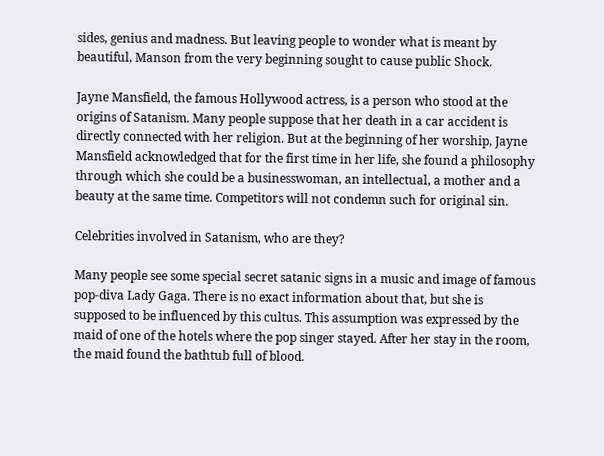sides, genius and madness. But leaving people to wonder what is meant by beautiful, Manson from the very beginning sought to cause public Shock.

Jayne Mansfield, the famous Hollywood actress, is a person who stood at the origins of Satanism. Many people suppose that her death in a car accident is directly connected with her religion. But at the beginning of her worship, Jayne Mansfield acknowledged that for the first time in her life, she found a philosophy through which she could be a businesswoman, an intellectual, a mother and a beauty at the same time. Competitors will not condemn such for original sin.

Celebrities involved in Satanism, who are they?

Many people see some special secret satanic signs in a music and image of famous pop-diva Lady Gaga. There is no exact information about that, but she is supposed to be influenced by this cultus. This assumption was expressed by the maid of one of the hotels where the pop singer stayed. After her stay in the room, the maid found the bathtub full of blood.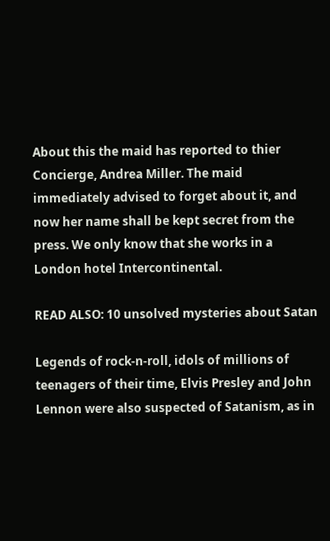About this the maid has reported to thier Concierge, Andrea Miller. The maid immediately advised to forget about it, and now her name shall be kept secret from the press. We only know that she works in a London hotel Intercontinental.

READ ALSO: 10 unsolved mysteries about Satan

Legends of rock-n-roll, idols of millions of teenagers of their time, Elvis Presley and John Lennon were also suspected of Satanism, as in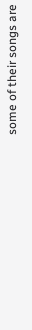some of their songs are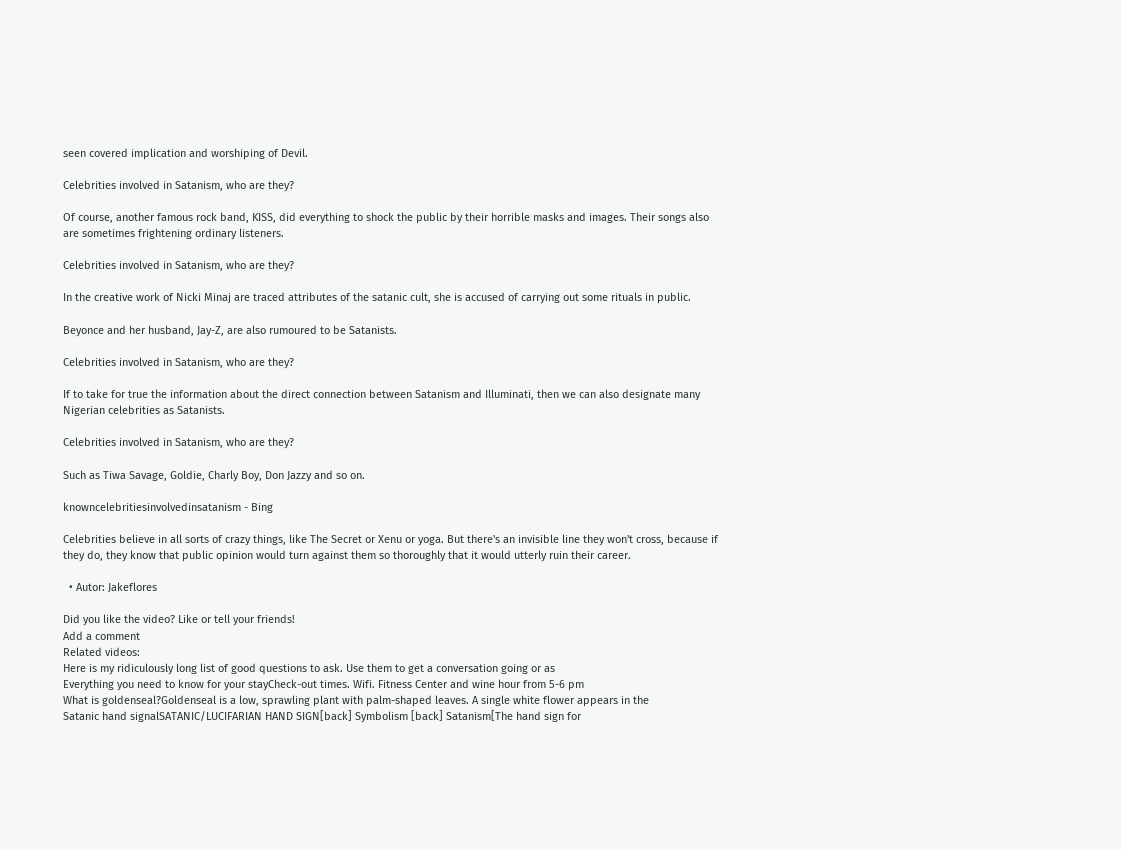seen covered implication and worshiping of Devil.

Celebrities involved in Satanism, who are they?

Of course, another famous rock band, KISS, did everything to shock the public by their horrible masks and images. Their songs also are sometimes frightening ordinary listeners.

Celebrities involved in Satanism, who are they?

In the creative work of Nicki Minaj are traced attributes of the satanic cult, she is accused of carrying out some rituals in public.

Beyonce and her husband, Jay-Z, are also rumoured to be Satanists.

Celebrities involved in Satanism, who are they?

If to take for true the information about the direct connection between Satanism and Illuminati, then we can also designate many Nigerian celebrities as Satanists.

Celebrities involved in Satanism, who are they?

Such as Tiwa Savage, Goldie, Charly Boy, Don Jazzy and so on.

knowncelebritiesinvolvedinsatanism - Bing

Celebrities believe in all sorts of crazy things, like The Secret or Xenu or yoga. But there's an invisible line they won't cross, because if they do, they know that public opinion would turn against them so thoroughly that it would utterly ruin their career.

  • Autor: Jakeflores

Did you like the video? Like or tell your friends!
Add a comment
Related videos:
Here is my ridiculously long list of good questions to ask. Use them to get a conversation going or as
Everything you need to know for your stayCheck-out times. Wifi. Fitness Center and wine hour from 5-6 pm
What is goldenseal?Goldenseal is a low, sprawling plant with palm-shaped leaves. A single white flower appears in the
Satanic hand signalSATANIC/LUCIFARIAN HAND SIGN[back] Symbolism [back] Satanism[The hand sign for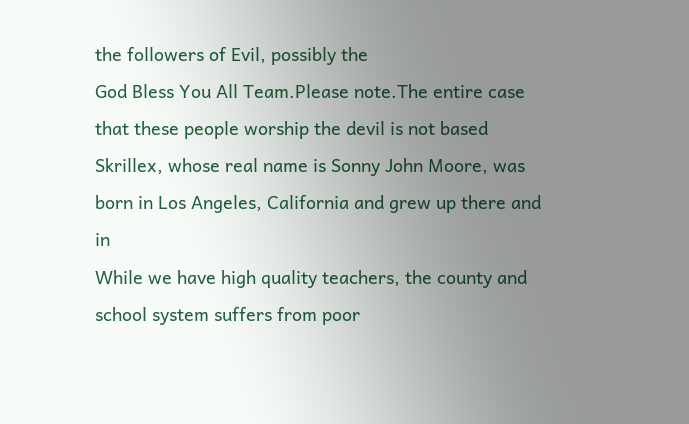the followers of Evil, possibly the
God Bless You All Team.Please note.The entire case that these people worship the devil is not based
Skrillex, whose real name is Sonny John Moore, was born in Los Angeles, California and grew up there and in
While we have high quality teachers, the county and school system suffers from poor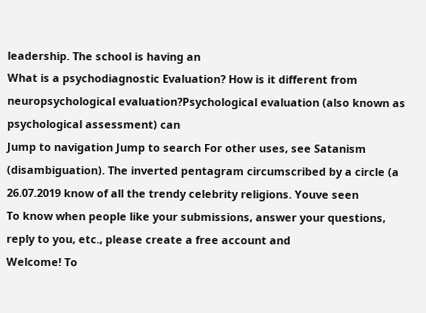leadership. The school is having an
What is a psychodiagnostic Evaluation? How is it different from neuropsychological evaluation?Psychological evaluation (also known as psychological assessment) can
Jump to navigation Jump to search For other uses, see Satanism (disambiguation). The inverted pentagram circumscribed by a circle (a
26.07.2019 know of all the trendy celebrity religions. Youve seen
To know when people like your submissions, answer your questions, reply to you, etc., please create a free account and
Welcome! To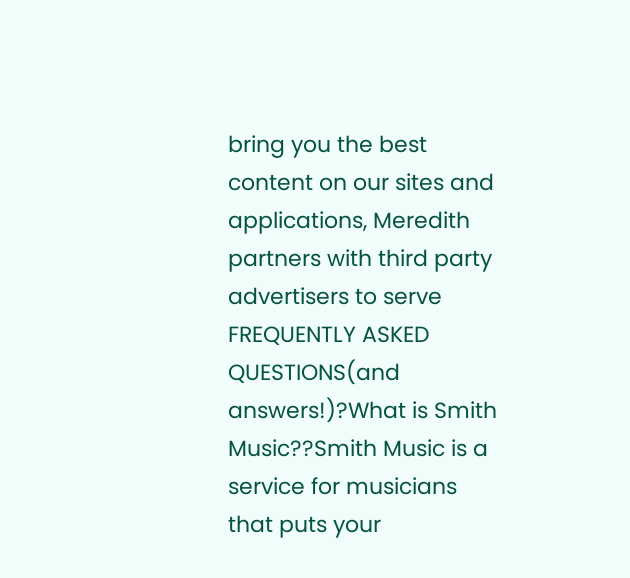bring you the best content on our sites and applications, Meredith partners with third party advertisers to serve
FREQUENTLY ASKED QUESTIONS(and answers!)?What is Smith Music??Smith Music is a service for musicians that puts your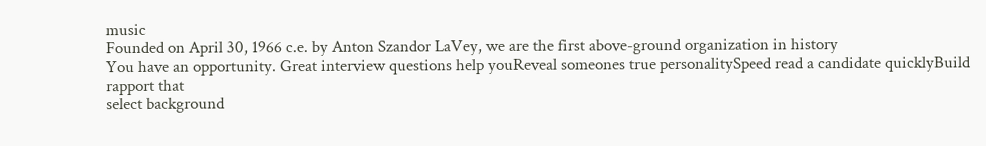music
Founded on April 30, 1966 c.e. by Anton Szandor LaVey, we are the first above-ground organization in history
You have an opportunity. Great interview questions help youReveal someones true personalitySpeed read a candidate quicklyBuild rapport that
select background